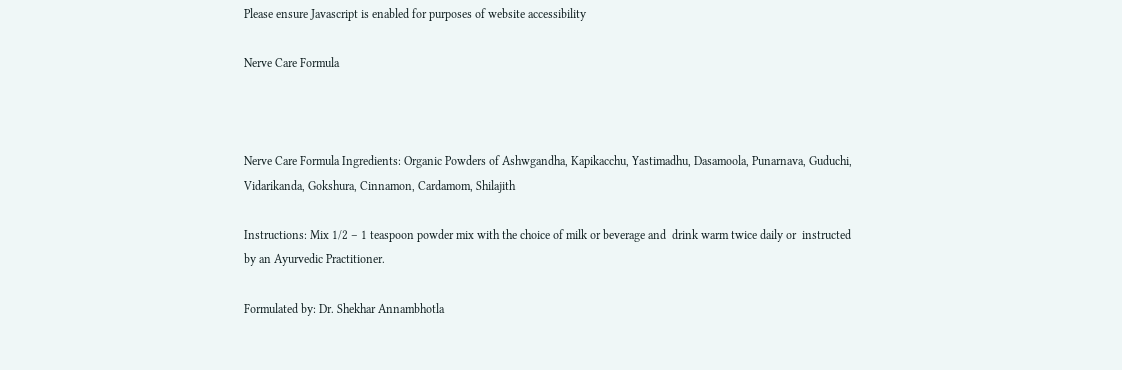Please ensure Javascript is enabled for purposes of website accessibility

Nerve Care Formula



Nerve Care Formula Ingredients: Organic Powders of Ashwgandha, Kapikacchu, Yastimadhu, Dasamoola, Punarnava, Guduchi, Vidarikanda, Gokshura, Cinnamon, Cardamom, Shilajith

Instructions: Mix 1/2 – 1 teaspoon powder mix with the choice of milk or beverage and  drink warm twice daily or  instructed by an Ayurvedic Practitioner.

Formulated by: Dr. Shekhar Annambhotla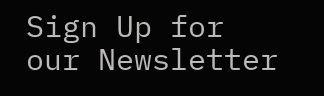Sign Up for our Newsletter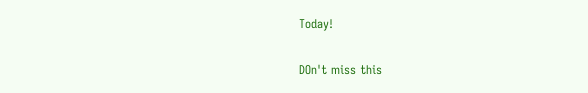Today!

DOn't miss this